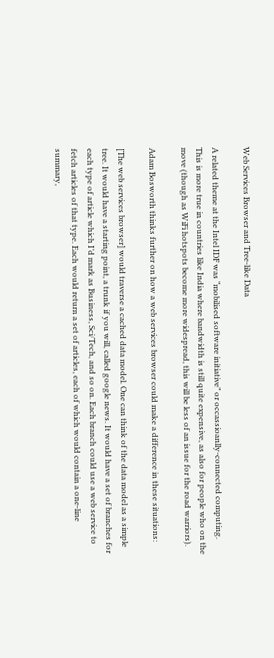Web Services Browser and Tree-like Data

A related theme at the Intel IDF was “mobilised software initiative” or occassioanlly-connected computing. This is more true in countries like India where bandwidth is still quite expensive, as also for people who on the move (though as WiFi hotspots become more widespread, this will be less of an issue for the road warriors).

Adam Bosworth thinks further on how a web services browser could make a difference in these situations:

[The web services browser] would traverse a cached data model. One can think of the data model as a simple tree. It would have a starting point, a trunk if you will, called google news. It would have a set of branches for each type of article which I’d mark as Business, Sci/Tech, and so on. Each branch could use a web service to fetch articles of that type. Each would return a set of articles, each of which would contain a one-line summary,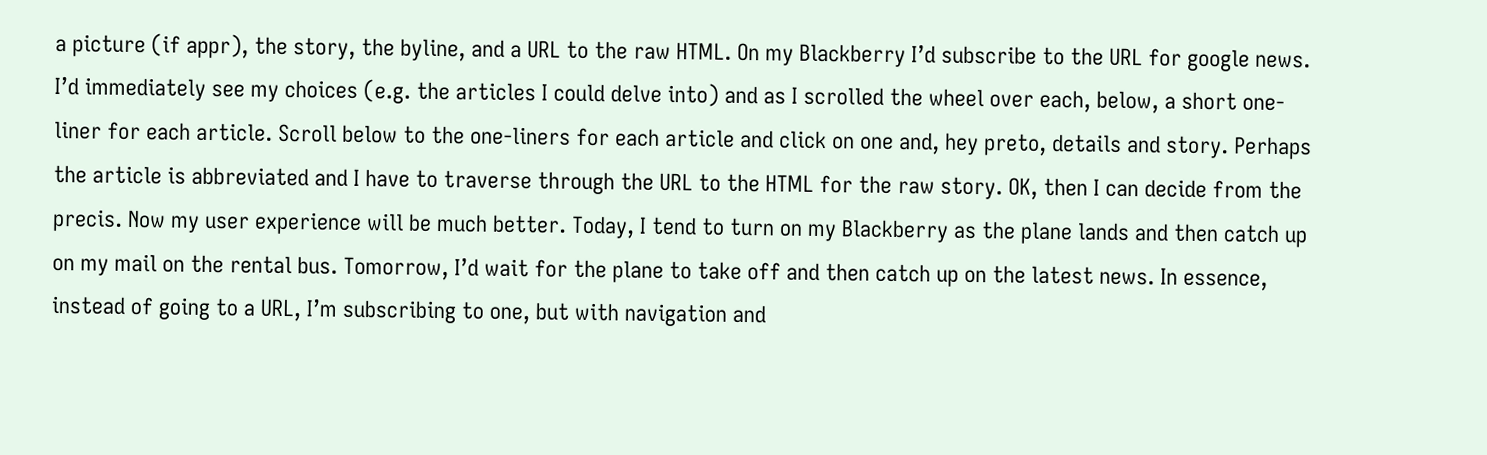a picture (if appr), the story, the byline, and a URL to the raw HTML. On my Blackberry I’d subscribe to the URL for google news. I’d immediately see my choices (e.g. the articles I could delve into) and as I scrolled the wheel over each, below, a short one-liner for each article. Scroll below to the one-liners for each article and click on one and, hey preto, details and story. Perhaps the article is abbreviated and I have to traverse through the URL to the HTML for the raw story. OK, then I can decide from the precis. Now my user experience will be much better. Today, I tend to turn on my Blackberry as the plane lands and then catch up on my mail on the rental bus. Tomorrow, I’d wait for the plane to take off and then catch up on the latest news. In essence, instead of going to a URL, I’m subscribing to one, but with navigation and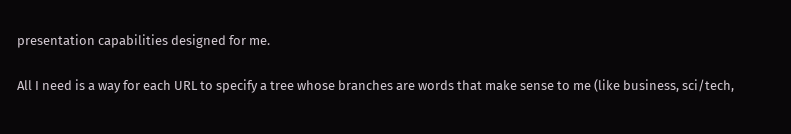presentation capabilities designed for me.

All I need is a way for each URL to specify a tree whose branches are words that make sense to me (like business, sci/tech,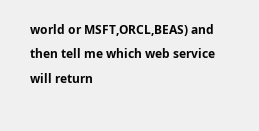world or MSFT,ORCL,BEAS) and then tell me which web service will return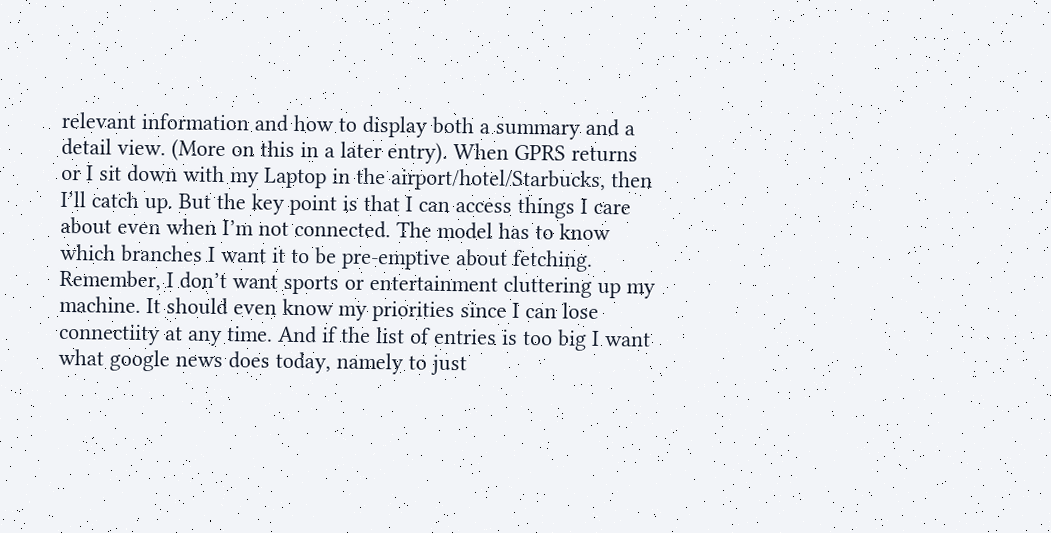relevant information and how to display both a summary and a detail view. (More on this in a later entry). When GPRS returns or I sit down with my Laptop in the airport/hotel/Starbucks, then I’ll catch up. But the key point is that I can access things I care about even when I’m not connected. The model has to know which branches I want it to be pre-emptive about fetching. Remember, I don’t want sports or entertainment cluttering up my machine. It should even know my priorities since I can lose connectiity at any time. And if the list of entries is too big I want what google news does today, namely to just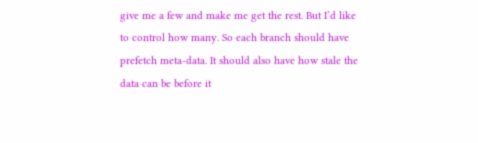give me a few and make me get the rest. But I’d like to control how many. So each branch should have prefetch meta-data. It should also have how stale the data can be before it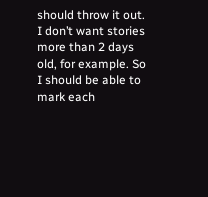should throw it out. I don’t want stories more than 2 days old, for example. So I should be able to mark each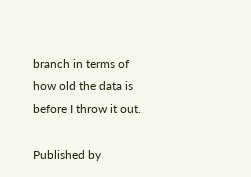branch in terms of how old the data is before I throw it out.

Published by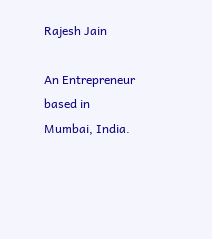Rajesh Jain

An Entrepreneur based in Mumbai, India.